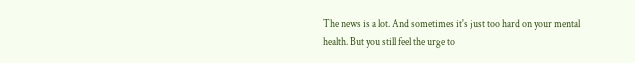The news is a lot. And sometimes it's just too hard on your mental health. But you still feel the urge to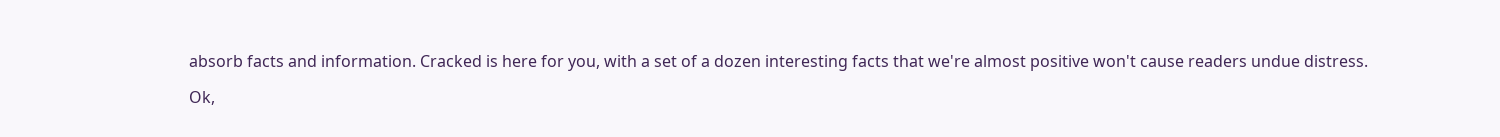absorb facts and information. Cracked is here for you, with a set of a dozen interesting facts that we're almost positive won't cause readers undue distress.

Ok,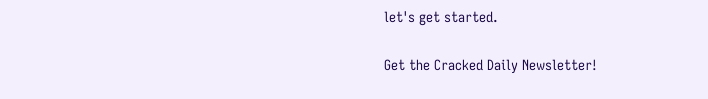let's get started.

Get the Cracked Daily Newsletter!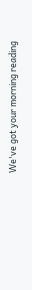We've got your morning reading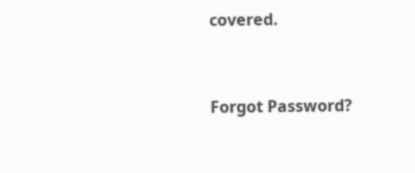covered.


Forgot Password?